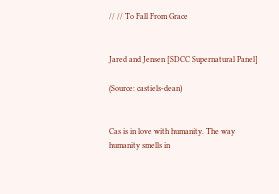// // To Fall From Grace


Jared and Jensen [SDCC Supernatural Panel]

(Source: castiels-dean)


Cas is in love with humanity. The way humanity smells in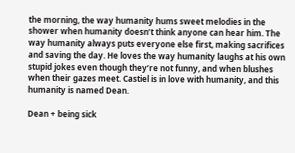the morning, the way humanity hums sweet melodies in the shower when humanity doesn’t think anyone can hear him. The way humanity always puts everyone else first, making sacrifices and saving the day. He loves the way humanity laughs at his own stupid jokes even though they’re not funny, and when blushes when their gazes meet. Castiel is in love with humanity, and this humanity is named Dean.

Dean + being sick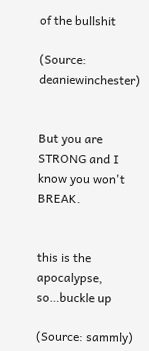of the bullshit

(Source: deaniewinchester)


But you are STRONG and I know you won't BREAK.


this is the apocalypse, so…buckle up

(Source: sammly)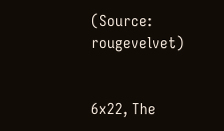(Source: rougevelvet)


6x22, The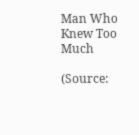Man Who Knew Too Much

(Source: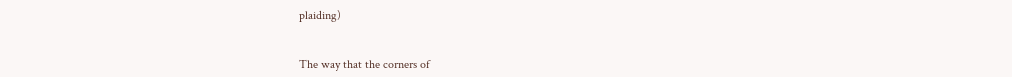plaiding)


The way that the corners of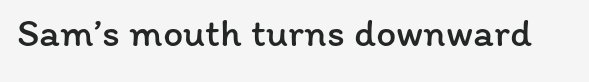Sam’s mouth turns downward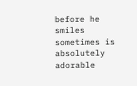before he smiles sometimes is absolutely adorable